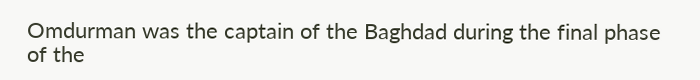Omdurman was the captain of the Baghdad during the final phase of the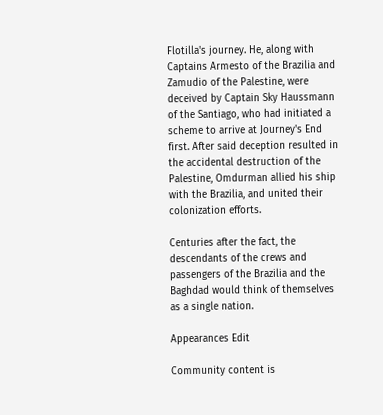Flotilla's journey. He, along with Captains Armesto of the Brazilia and Zamudio of the Palestine, were deceived by Captain Sky Haussmann of the Santiago, who had initiated a scheme to arrive at Journey's End first. After said deception resulted in the accidental destruction of the Palestine, Omdurman allied his ship with the Brazilia, and united their colonization efforts.

Centuries after the fact, the descendants of the crews and passengers of the Brazilia and the Baghdad would think of themselves as a single nation.

Appearances Edit

Community content is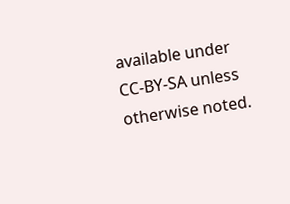available under CC-BY-SA unless otherwise noted.